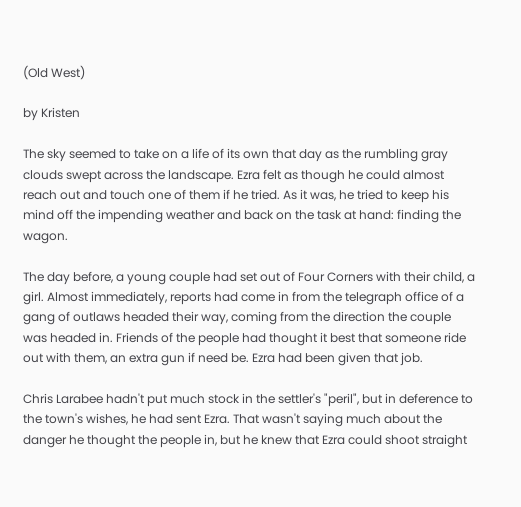(Old West)

by Kristen

The sky seemed to take on a life of its own that day as the rumbling gray clouds swept across the landscape. Ezra felt as though he could almost reach out and touch one of them if he tried. As it was, he tried to keep his mind off the impending weather and back on the task at hand: finding the wagon.

The day before, a young couple had set out of Four Corners with their child, a girl. Almost immediately, reports had come in from the telegraph office of a gang of outlaws headed their way, coming from the direction the couple was headed in. Friends of the people had thought it best that someone ride out with them, an extra gun if need be. Ezra had been given that job.

Chris Larabee hadn't put much stock in the settler's "peril", but in deference to the town's wishes, he had sent Ezra. That wasn't saying much about the danger he thought the people in, but he knew that Ezra could shoot straight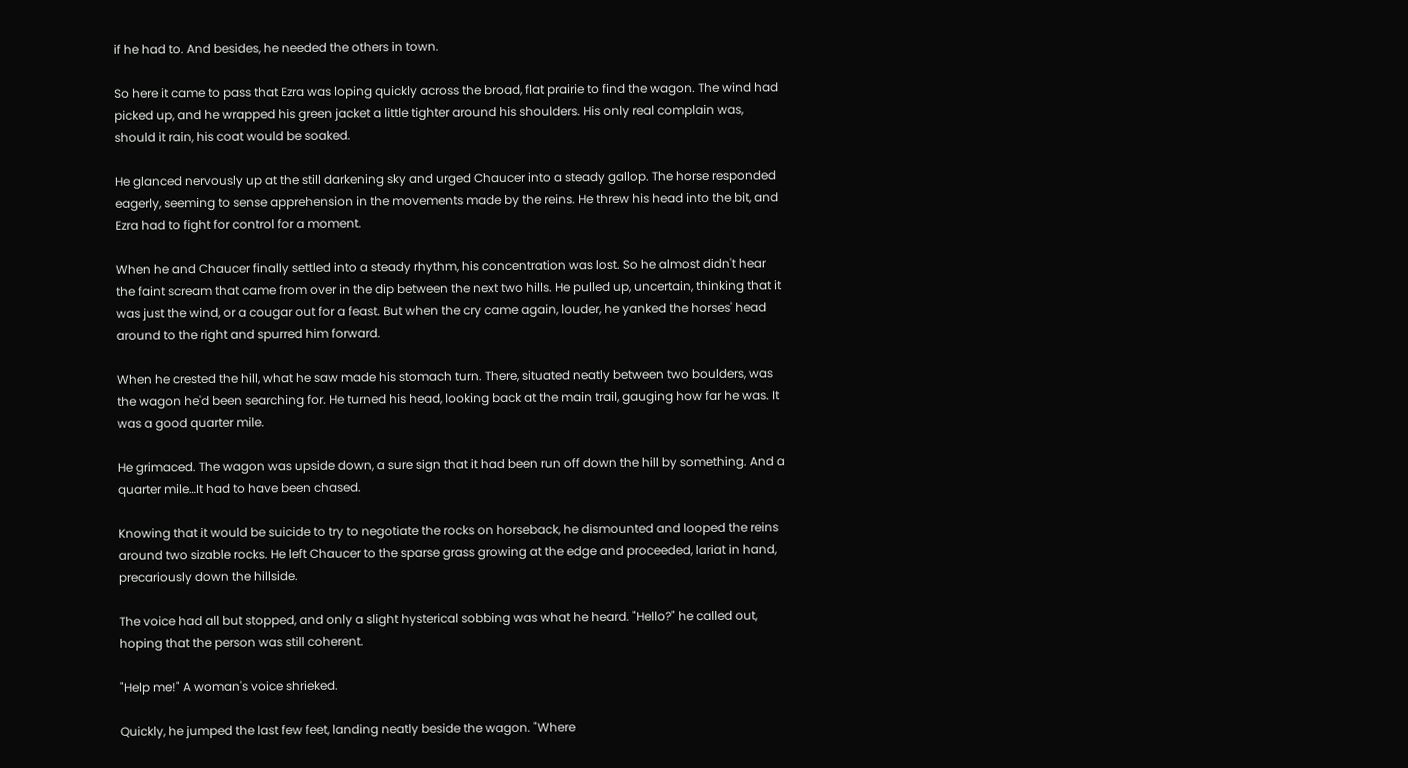if he had to. And besides, he needed the others in town.

So here it came to pass that Ezra was loping quickly across the broad, flat prairie to find the wagon. The wind had picked up, and he wrapped his green jacket a little tighter around his shoulders. His only real complain was, should it rain, his coat would be soaked.

He glanced nervously up at the still darkening sky and urged Chaucer into a steady gallop. The horse responded eagerly, seeming to sense apprehension in the movements made by the reins. He threw his head into the bit, and Ezra had to fight for control for a moment.

When he and Chaucer finally settled into a steady rhythm, his concentration was lost. So he almost didn't hear the faint scream that came from over in the dip between the next two hills. He pulled up, uncertain, thinking that it was just the wind, or a cougar out for a feast. But when the cry came again, louder, he yanked the horses' head around to the right and spurred him forward.

When he crested the hill, what he saw made his stomach turn. There, situated neatly between two boulders, was the wagon he'd been searching for. He turned his head, looking back at the main trail, gauging how far he was. It was a good quarter mile.

He grimaced. The wagon was upside down, a sure sign that it had been run off down the hill by something. And a quarter mile…It had to have been chased.

Knowing that it would be suicide to try to negotiate the rocks on horseback, he dismounted and looped the reins around two sizable rocks. He left Chaucer to the sparse grass growing at the edge and proceeded, lariat in hand, precariously down the hillside.

The voice had all but stopped, and only a slight hysterical sobbing was what he heard. "Hello?" he called out, hoping that the person was still coherent.

"Help me!" A woman's voice shrieked.

Quickly, he jumped the last few feet, landing neatly beside the wagon. "Where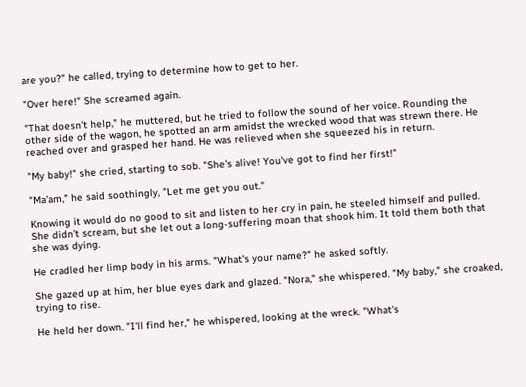are you?" he called, trying to determine how to get to her.

"Over here!" She screamed again.

"That doesn't help," he muttered, but he tried to follow the sound of her voice. Rounding the other side of the wagon, he spotted an arm amidst the wrecked wood that was strewn there. He reached over and grasped her hand. He was relieved when she squeezed his in return.

"My baby!" she cried, starting to sob. "She's alive! You've got to find her first!"

"Ma'am," he said soothingly, "Let me get you out."

Knowing it would do no good to sit and listen to her cry in pain, he steeled himself and pulled. She didn't scream, but she let out a long-suffering moan that shook him. It told them both that she was dying.

He cradled her limp body in his arms. "What's your name?" he asked softly.

She gazed up at him, her blue eyes dark and glazed. "Nora," she whispered. "My baby," she croaked, trying to rise.

He held her down. "I'll find her," he whispered, looking at the wreck. "What's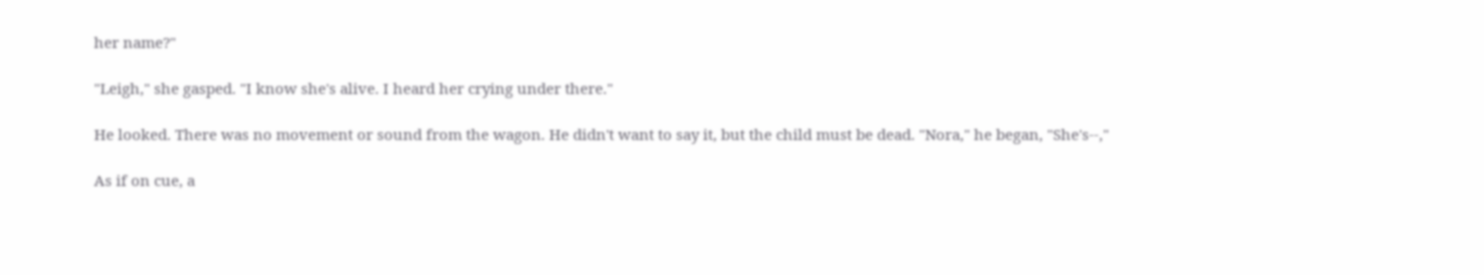her name?"

"Leigh," she gasped. "I know she's alive. I heard her crying under there."

He looked. There was no movement or sound from the wagon. He didn't want to say it, but the child must be dead. "Nora," he began, "She's--,"

As if on cue, a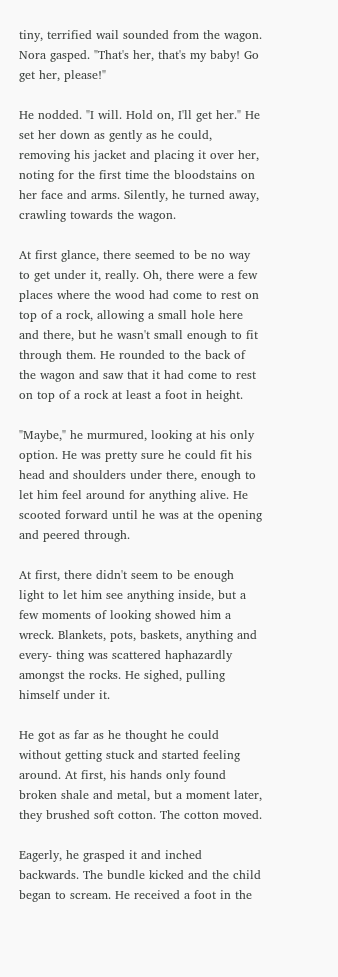tiny, terrified wail sounded from the wagon. Nora gasped. "That's her, that's my baby! Go get her, please!"

He nodded. "I will. Hold on, I'll get her." He set her down as gently as he could, removing his jacket and placing it over her, noting for the first time the bloodstains on her face and arms. Silently, he turned away, crawling towards the wagon.

At first glance, there seemed to be no way to get under it, really. Oh, there were a few places where the wood had come to rest on top of a rock, allowing a small hole here and there, but he wasn't small enough to fit through them. He rounded to the back of the wagon and saw that it had come to rest on top of a rock at least a foot in height.

"Maybe," he murmured, looking at his only option. He was pretty sure he could fit his head and shoulders under there, enough to let him feel around for anything alive. He scooted forward until he was at the opening and peered through.

At first, there didn't seem to be enough light to let him see anything inside, but a few moments of looking showed him a wreck. Blankets, pots, baskets, anything and every- thing was scattered haphazardly amongst the rocks. He sighed, pulling himself under it.

He got as far as he thought he could without getting stuck and started feeling around. At first, his hands only found broken shale and metal, but a moment later, they brushed soft cotton. The cotton moved.

Eagerly, he grasped it and inched backwards. The bundle kicked and the child began to scream. He received a foot in the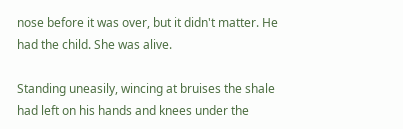nose before it was over, but it didn't matter. He had the child. She was alive.

Standing uneasily, wincing at bruises the shale had left on his hands and knees under the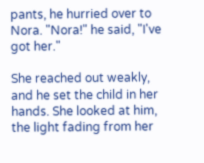pants, he hurried over to Nora. "Nora!" he said, "I've got her."

She reached out weakly, and he set the child in her hands. She looked at him, the light fading from her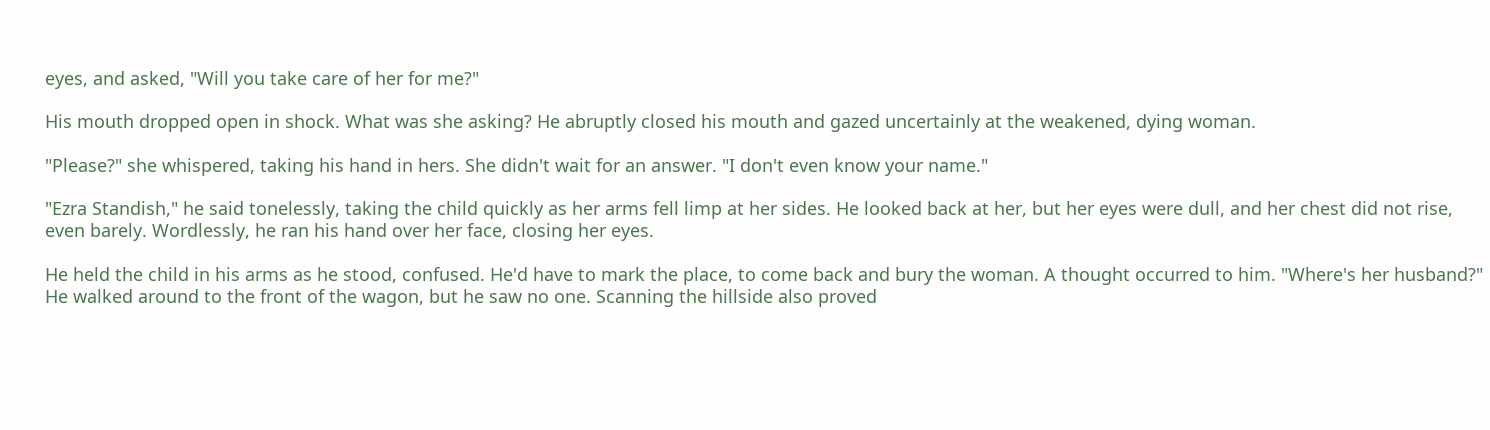eyes, and asked, "Will you take care of her for me?"

His mouth dropped open in shock. What was she asking? He abruptly closed his mouth and gazed uncertainly at the weakened, dying woman.

"Please?" she whispered, taking his hand in hers. She didn't wait for an answer. "I don't even know your name."

"Ezra Standish," he said tonelessly, taking the child quickly as her arms fell limp at her sides. He looked back at her, but her eyes were dull, and her chest did not rise, even barely. Wordlessly, he ran his hand over her face, closing her eyes.

He held the child in his arms as he stood, confused. He'd have to mark the place, to come back and bury the woman. A thought occurred to him. "Where's her husband?" He walked around to the front of the wagon, but he saw no one. Scanning the hillside also proved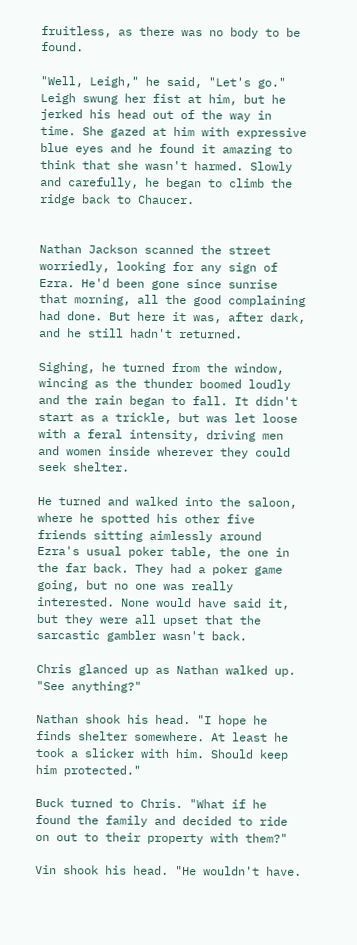fruitless, as there was no body to be found.

"Well, Leigh," he said, "Let's go." Leigh swung her fist at him, but he jerked his head out of the way in time. She gazed at him with expressive blue eyes and he found it amazing to think that she wasn't harmed. Slowly and carefully, he began to climb the ridge back to Chaucer.


Nathan Jackson scanned the street worriedly, looking for any sign of Ezra. He'd been gone since sunrise that morning, all the good complaining had done. But here it was, after dark, and he still hadn't returned.

Sighing, he turned from the window, wincing as the thunder boomed loudly and the rain began to fall. It didn't start as a trickle, but was let loose with a feral intensity, driving men and women inside wherever they could seek shelter.

He turned and walked into the saloon, where he spotted his other five friends sitting aimlessly around Ezra's usual poker table, the one in the far back. They had a poker game going, but no one was really interested. None would have said it, but they were all upset that the sarcastic gambler wasn't back.

Chris glanced up as Nathan walked up. "See anything?"

Nathan shook his head. "I hope he finds shelter somewhere. At least he took a slicker with him. Should keep him protected."

Buck turned to Chris. "What if he found the family and decided to ride on out to their property with them?"

Vin shook his head. "He wouldn't have.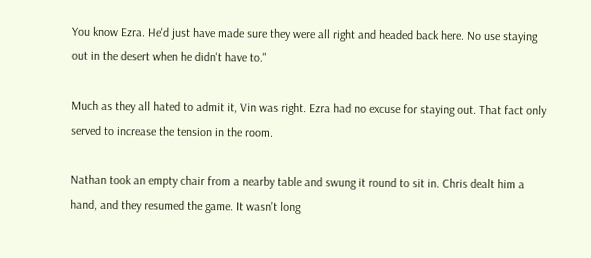You know Ezra. He'd just have made sure they were all right and headed back here. No use staying out in the desert when he didn't have to."

Much as they all hated to admit it, Vin was right. Ezra had no excuse for staying out. That fact only served to increase the tension in the room.

Nathan took an empty chair from a nearby table and swung it round to sit in. Chris dealt him a hand, and they resumed the game. It wasn't long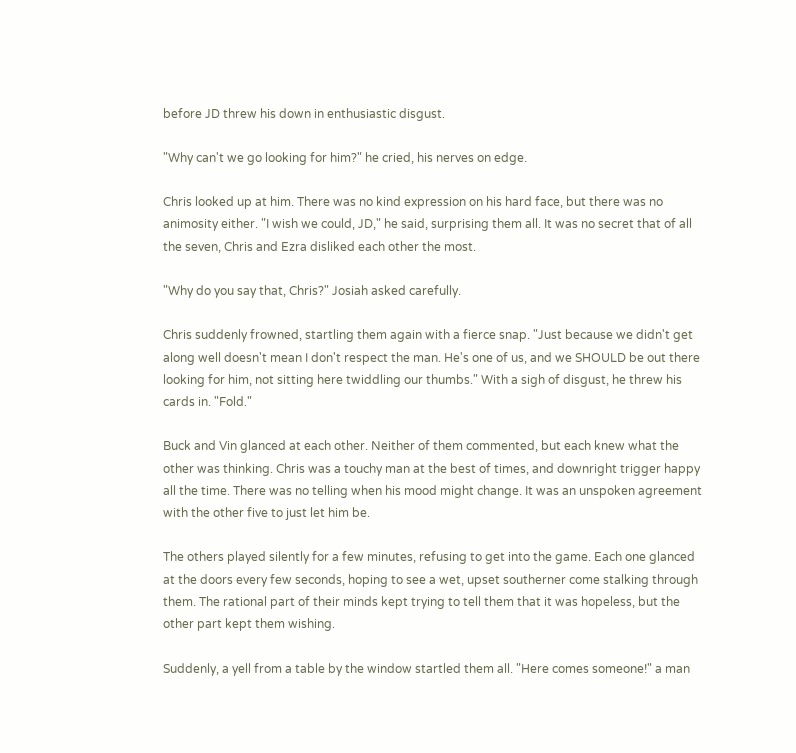before JD threw his down in enthusiastic disgust.

"Why can't we go looking for him?" he cried, his nerves on edge.

Chris looked up at him. There was no kind expression on his hard face, but there was no animosity either. "I wish we could, JD," he said, surprising them all. It was no secret that of all the seven, Chris and Ezra disliked each other the most.

"Why do you say that, Chris?" Josiah asked carefully.

Chris suddenly frowned, startling them again with a fierce snap. "Just because we didn't get along well doesn't mean I don't respect the man. He's one of us, and we SHOULD be out there looking for him, not sitting here twiddling our thumbs." With a sigh of disgust, he threw his cards in. "Fold."

Buck and Vin glanced at each other. Neither of them commented, but each knew what the other was thinking. Chris was a touchy man at the best of times, and downright trigger happy all the time. There was no telling when his mood might change. It was an unspoken agreement with the other five to just let him be.

The others played silently for a few minutes, refusing to get into the game. Each one glanced at the doors every few seconds, hoping to see a wet, upset southerner come stalking through them. The rational part of their minds kept trying to tell them that it was hopeless, but the other part kept them wishing.

Suddenly, a yell from a table by the window startled them all. "Here comes someone!" a man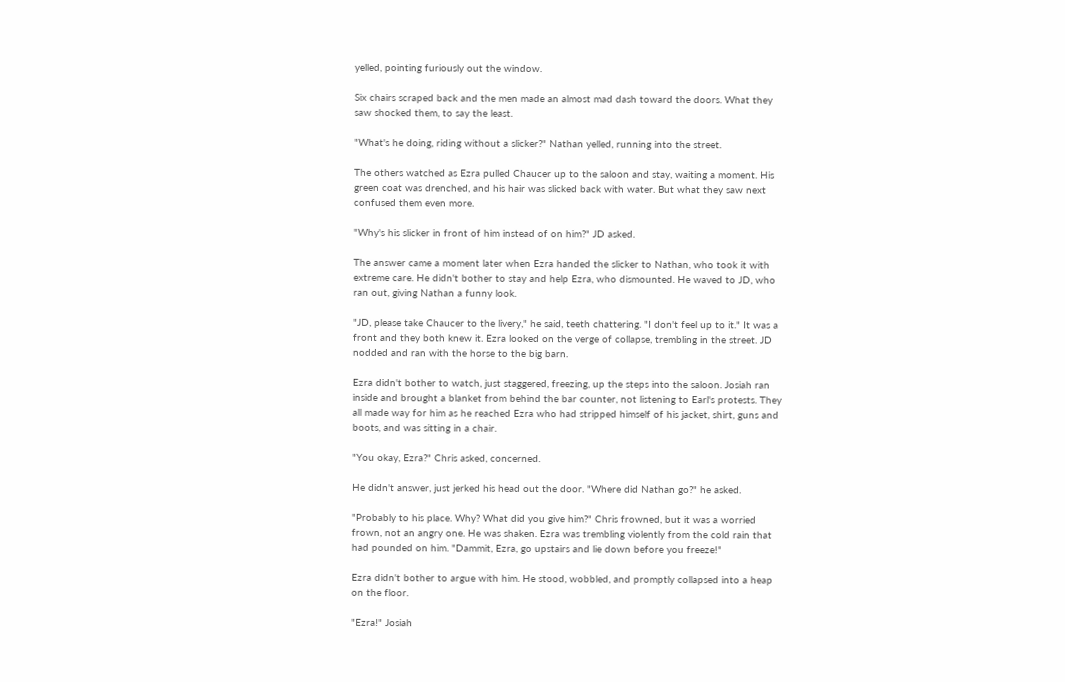yelled, pointing furiously out the window.

Six chairs scraped back and the men made an almost mad dash toward the doors. What they saw shocked them, to say the least.

"What's he doing, riding without a slicker?" Nathan yelled, running into the street.

The others watched as Ezra pulled Chaucer up to the saloon and stay, waiting a moment. His green coat was drenched, and his hair was slicked back with water. But what they saw next confused them even more.

"Why's his slicker in front of him instead of on him?" JD asked.

The answer came a moment later when Ezra handed the slicker to Nathan, who took it with extreme care. He didn't bother to stay and help Ezra, who dismounted. He waved to JD, who ran out, giving Nathan a funny look.

"JD, please take Chaucer to the livery," he said, teeth chattering. "I don't feel up to it." It was a front and they both knew it. Ezra looked on the verge of collapse, trembling in the street. JD nodded and ran with the horse to the big barn.

Ezra didn't bother to watch, just staggered, freezing, up the steps into the saloon. Josiah ran inside and brought a blanket from behind the bar counter, not listening to Earl's protests. They all made way for him as he reached Ezra who had stripped himself of his jacket, shirt, guns and boots, and was sitting in a chair.

"You okay, Ezra?" Chris asked, concerned.

He didn't answer, just jerked his head out the door. "Where did Nathan go?" he asked.

"Probably to his place. Why? What did you give him?" Chris frowned, but it was a worried frown, not an angry one. He was shaken. Ezra was trembling violently from the cold rain that had pounded on him. "Dammit, Ezra, go upstairs and lie down before you freeze!"

Ezra didn't bother to argue with him. He stood, wobbled, and promptly collapsed into a heap on the floor.

"Ezra!" Josiah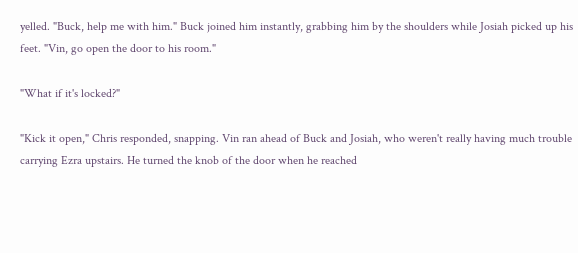yelled. "Buck, help me with him." Buck joined him instantly, grabbing him by the shoulders while Josiah picked up his feet. "Vin, go open the door to his room."

"What if it's locked?"

"Kick it open," Chris responded, snapping. Vin ran ahead of Buck and Josiah, who weren't really having much trouble carrying Ezra upstairs. He turned the knob of the door when he reached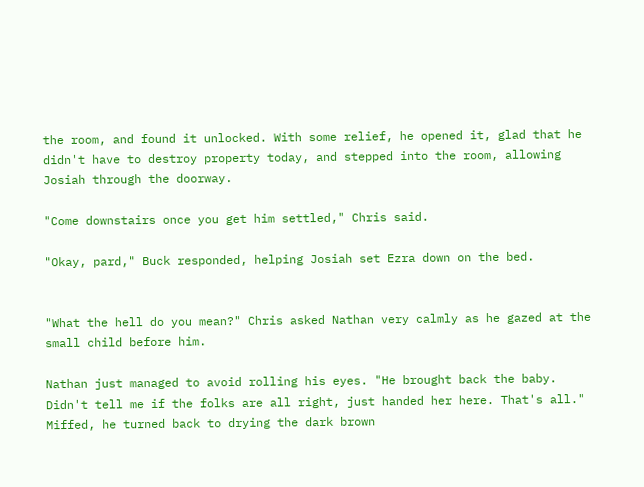the room, and found it unlocked. With some relief, he opened it, glad that he didn't have to destroy property today, and stepped into the room, allowing Josiah through the doorway.

"Come downstairs once you get him settled," Chris said.

"Okay, pard," Buck responded, helping Josiah set Ezra down on the bed.


"What the hell do you mean?" Chris asked Nathan very calmly as he gazed at the small child before him.

Nathan just managed to avoid rolling his eyes. "He brought back the baby. Didn't tell me if the folks are all right, just handed her here. That's all." Miffed, he turned back to drying the dark brown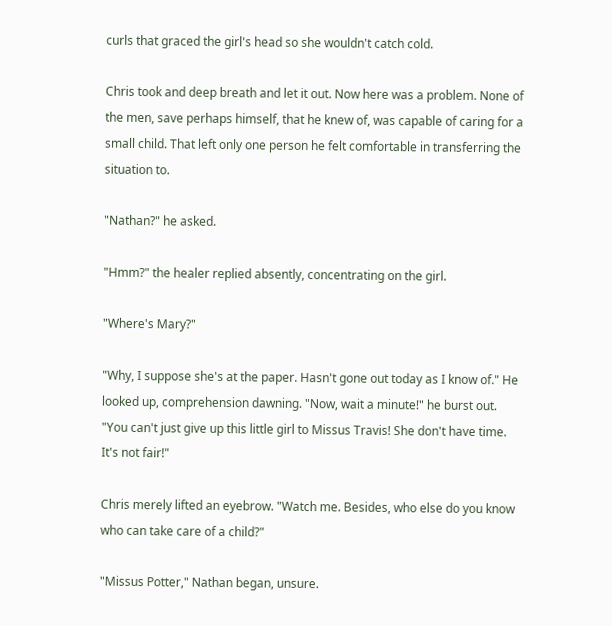curls that graced the girl's head so she wouldn't catch cold.

Chris took and deep breath and let it out. Now here was a problem. None of the men, save perhaps himself, that he knew of, was capable of caring for a small child. That left only one person he felt comfortable in transferring the situation to.

"Nathan?" he asked.

"Hmm?" the healer replied absently, concentrating on the girl.

"Where's Mary?"

"Why, I suppose she's at the paper. Hasn't gone out today as I know of." He looked up, comprehension dawning. "Now, wait a minute!" he burst out. "You can't just give up this little girl to Missus Travis! She don't have time. It's not fair!"

Chris merely lifted an eyebrow. "Watch me. Besides, who else do you know who can take care of a child?"

"Missus Potter," Nathan began, unsure.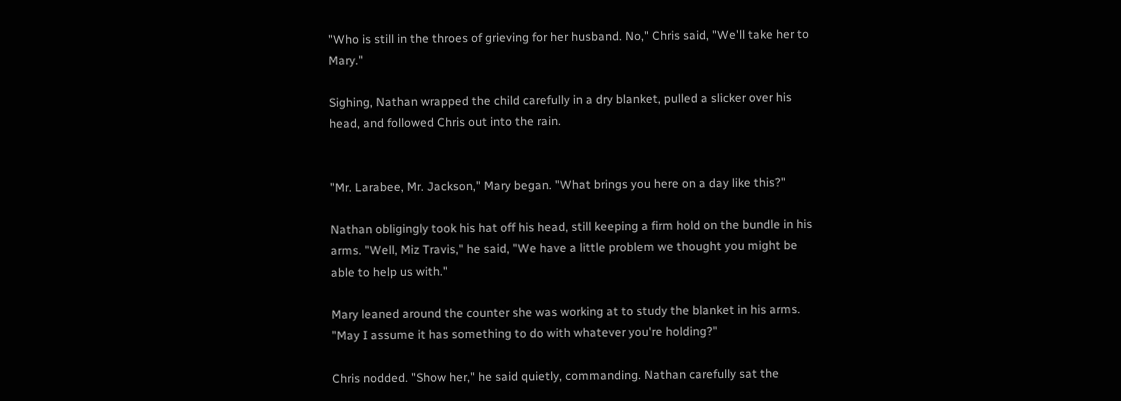"Who is still in the throes of grieving for her husband. No," Chris said, "We'll take her to Mary."

Sighing, Nathan wrapped the child carefully in a dry blanket, pulled a slicker over his head, and followed Chris out into the rain.


"Mr. Larabee, Mr. Jackson," Mary began. "What brings you here on a day like this?"

Nathan obligingly took his hat off his head, still keeping a firm hold on the bundle in his arms. "Well, Miz Travis," he said, "We have a little problem we thought you might be able to help us with."

Mary leaned around the counter she was working at to study the blanket in his arms. "May I assume it has something to do with whatever you're holding?"

Chris nodded. "Show her," he said quietly, commanding. Nathan carefully sat the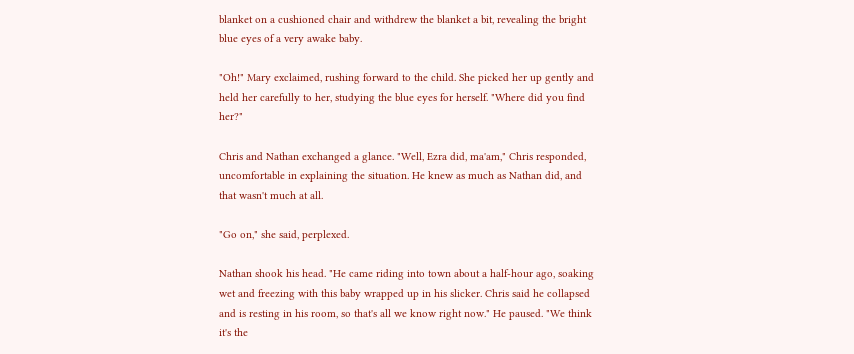blanket on a cushioned chair and withdrew the blanket a bit, revealing the bright blue eyes of a very awake baby.

"Oh!" Mary exclaimed, rushing forward to the child. She picked her up gently and held her carefully to her, studying the blue eyes for herself. "Where did you find her?"

Chris and Nathan exchanged a glance. "Well, Ezra did, ma'am," Chris responded, uncomfortable in explaining the situation. He knew as much as Nathan did, and that wasn't much at all.

"Go on," she said, perplexed.

Nathan shook his head. "He came riding into town about a half-hour ago, soaking wet and freezing with this baby wrapped up in his slicker. Chris said he collapsed and is resting in his room, so that's all we know right now." He paused. "We think it's the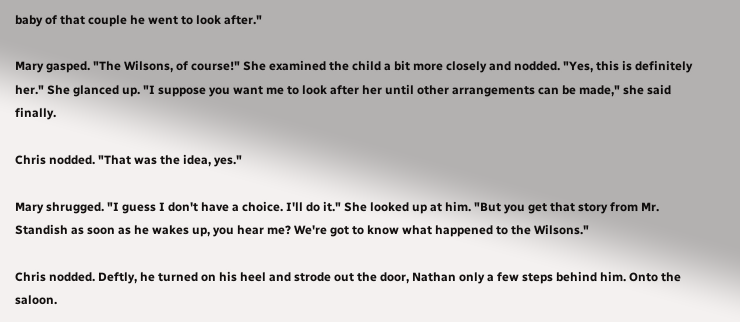baby of that couple he went to look after."

Mary gasped. "The Wilsons, of course!" She examined the child a bit more closely and nodded. "Yes, this is definitely her." She glanced up. "I suppose you want me to look after her until other arrangements can be made," she said finally.

Chris nodded. "That was the idea, yes."

Mary shrugged. "I guess I don't have a choice. I'll do it." She looked up at him. "But you get that story from Mr. Standish as soon as he wakes up, you hear me? We're got to know what happened to the Wilsons."

Chris nodded. Deftly, he turned on his heel and strode out the door, Nathan only a few steps behind him. Onto the saloon.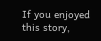If you enjoyed this story,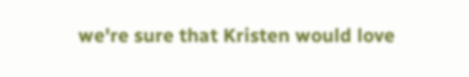we're sure that Kristen would love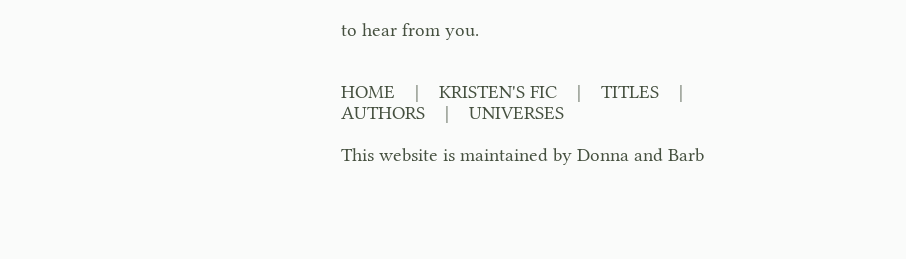to hear from you.


HOME    |    KRISTEN'S FIC    |    TITLES    |    AUTHORS    |    UNIVERSES

This website is maintained by Donna and Barb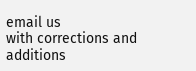email us
with corrections and additions